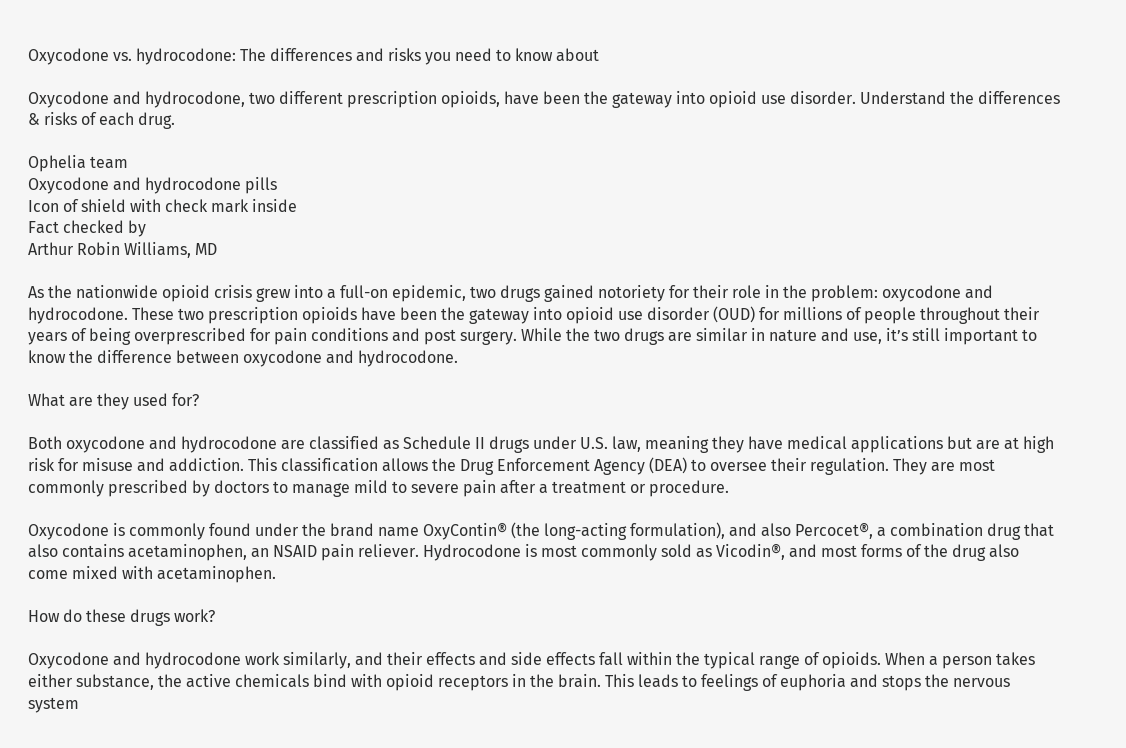Oxycodone vs. hydrocodone: The differences and risks you need to know about

Oxycodone and hydrocodone, two different prescription opioids, have been the gateway into opioid use disorder. Understand the differences & risks of each drug.

Ophelia team
Oxycodone and hydrocodone pills
Icon of shield with check mark inside
Fact checked by
Arthur Robin Williams, MD

As the nationwide opioid crisis grew into a full-on epidemic, two drugs gained notoriety for their role in the problem: oxycodone and hydrocodone. These two prescription opioids have been the gateway into opioid use disorder (OUD) for millions of people throughout their years of being overprescribed for pain conditions and post surgery. While the two drugs are similar in nature and use, it’s still important to know the difference between oxycodone and hydrocodone.

What are they used for?

Both oxycodone and hydrocodone are classified as Schedule II drugs under U.S. law, meaning they have medical applications but are at high risk for misuse and addiction. This classification allows the Drug Enforcement Agency (DEA) to oversee their regulation. They are most commonly prescribed by doctors to manage mild to severe pain after a treatment or procedure.

Oxycodone is commonly found under the brand name OxyContin® (the long-acting formulation), and also Percocet®, a combination drug that also contains acetaminophen, an NSAID pain reliever. Hydrocodone is most commonly sold as Vicodin®, and most forms of the drug also come mixed with acetaminophen.

How do these drugs work?

Oxycodone and hydrocodone work similarly, and their effects and side effects fall within the typical range of opioids. When a person takes either substance, the active chemicals bind with opioid receptors in the brain. This leads to feelings of euphoria and stops the nervous system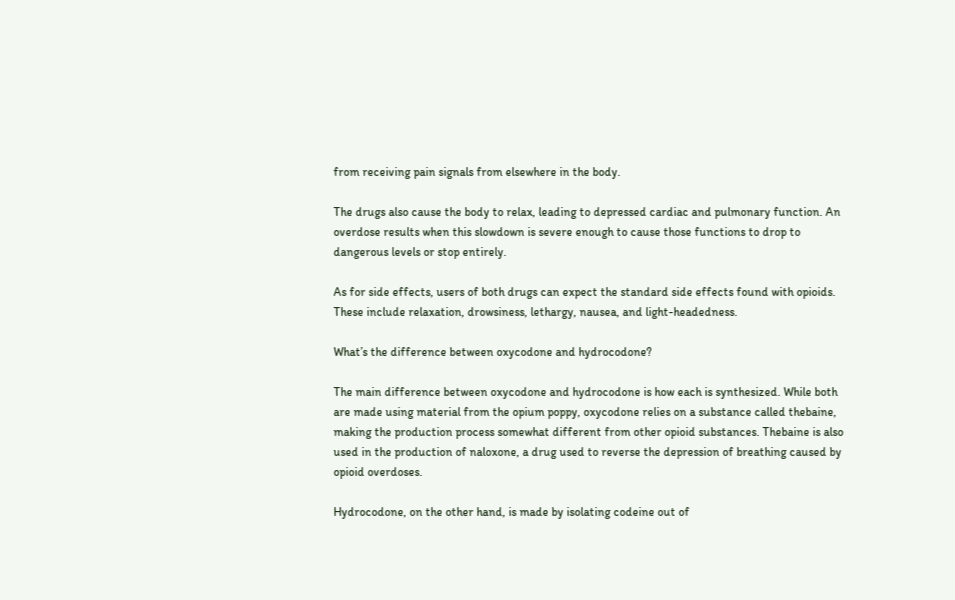from receiving pain signals from elsewhere in the body.

The drugs also cause the body to relax, leading to depressed cardiac and pulmonary function. An overdose results when this slowdown is severe enough to cause those functions to drop to dangerous levels or stop entirely.

As for side effects, users of both drugs can expect the standard side effects found with opioids. These include relaxation, drowsiness, lethargy, nausea, and light-headedness.

What’s the difference between oxycodone and hydrocodone?

The main difference between oxycodone and hydrocodone is how each is synthesized. While both are made using material from the opium poppy, oxycodone relies on a substance called thebaine, making the production process somewhat different from other opioid substances. Thebaine is also used in the production of naloxone, a drug used to reverse the depression of breathing caused by opioid overdoses.

Hydrocodone, on the other hand, is made by isolating codeine out of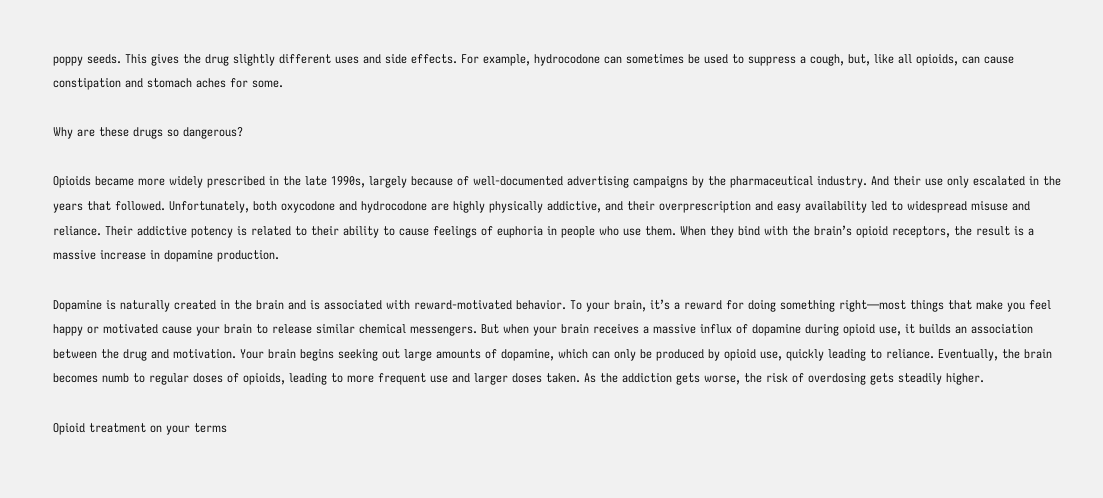poppy seeds. This gives the drug slightly different uses and side effects. For example, hydrocodone can sometimes be used to suppress a cough, but, like all opioids, can cause constipation and stomach aches for some.

Why are these drugs so dangerous?

Opioids became more widely prescribed in the late 1990s, largely because of well-documented advertising campaigns by the pharmaceutical industry. And their use only escalated in the years that followed. Unfortunately, both oxycodone and hydrocodone are highly physically addictive, and their overprescription and easy availability led to widespread misuse and reliance. Their addictive potency is related to their ability to cause feelings of euphoria in people who use them. When they bind with the brain’s opioid receptors, the result is a massive increase in dopamine production.

Dopamine is naturally created in the brain and is associated with reward-motivated behavior. To your brain, it’s a reward for doing something right—most things that make you feel happy or motivated cause your brain to release similar chemical messengers. But when your brain receives a massive influx of dopamine during opioid use, it builds an association between the drug and motivation. Your brain begins seeking out large amounts of dopamine, which can only be produced by opioid use, quickly leading to reliance. Eventually, the brain becomes numb to regular doses of opioids, leading to more frequent use and larger doses taken. As the addiction gets worse, the risk of overdosing gets steadily higher.

Opioid treatment on your terms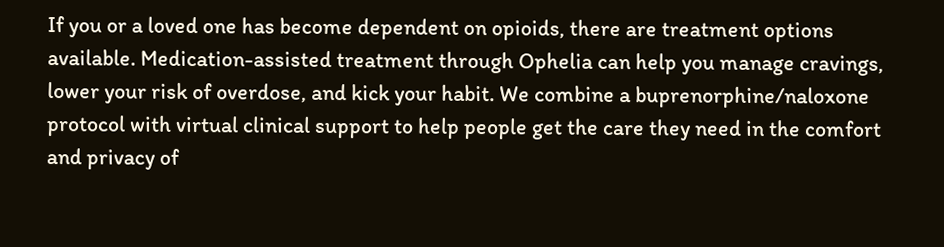If you or a loved one has become dependent on opioids, there are treatment options available. Medication-assisted treatment through Ophelia can help you manage cravings, lower your risk of overdose, and kick your habit. We combine a buprenorphine/naloxone protocol with virtual clinical support to help people get the care they need in the comfort and privacy of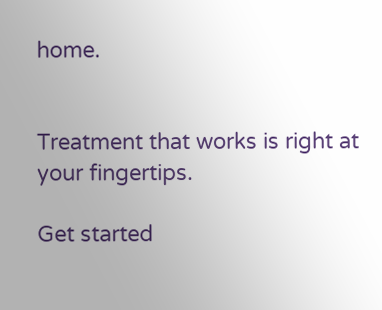home.


Treatment that works is right at your fingertips.

Get started